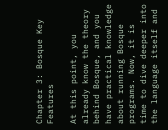Chapter 3: Bosque Key Features

At this point, you already know the theory behind Bosque, and you have practical knowledge about running Bosque programs. Now, it is time to dive deeper into the language itself and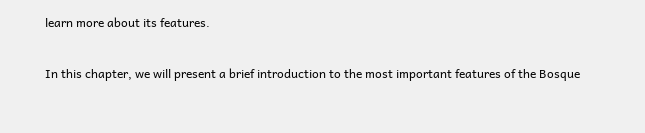learn more about its features.

In this chapter, we will present a brief introduction to the most important features of the Bosque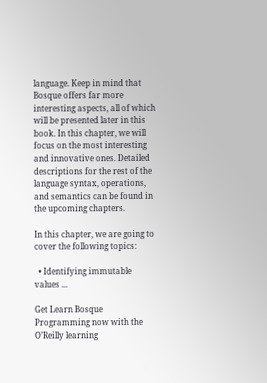language. Keep in mind that Bosque offers far more interesting aspects, all of which will be presented later in this book. In this chapter, we will focus on the most interesting and innovative ones. Detailed descriptions for the rest of the language syntax, operations, and semantics can be found in the upcoming chapters.

In this chapter, we are going to cover the following topics:

  • Identifying immutable values ...

Get Learn Bosque Programming now with the O’Reilly learning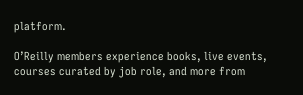platform.

O’Reilly members experience books, live events, courses curated by job role, and more from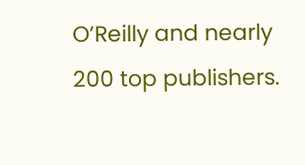O’Reilly and nearly 200 top publishers.